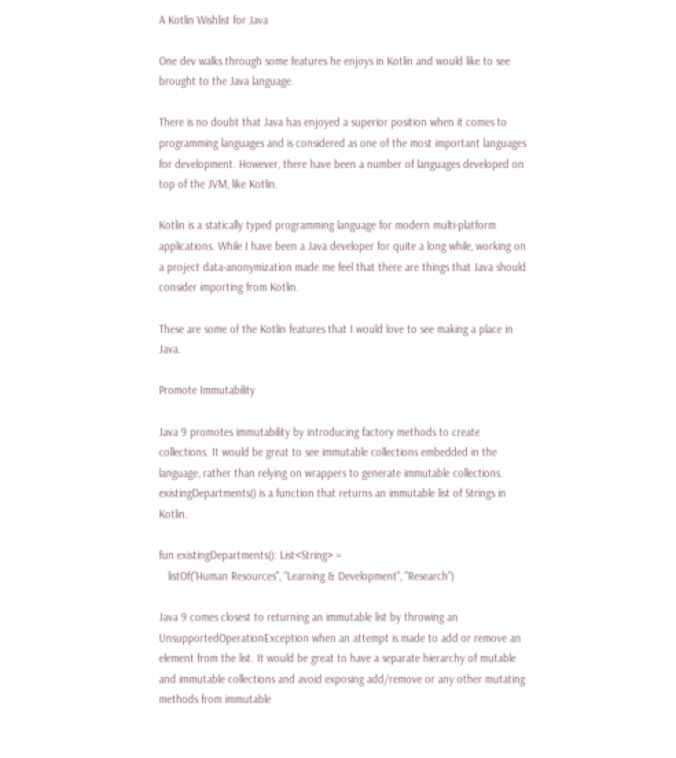A Kotlin Wishlist for Java

One dev walks through some features he enjoys in Kotlin and would like to see brought to the Java language.

There is no doubt that Java has enjoyed a superior position when it comes to programming languages and is considered as one of the most important languages for development. However, there have been a number of languages developed on top of the JVM, like Kotlin.

Kotlin is a statically typed programming language for modern multi-platform applications. While I have been a Java developer for quite a long while, working on a project data-anonymization made me feel that there are things that Java should consider importing from Kotlin.

These are some of the Kotlin features that I would love to see making a place in Java.

Promote Immutability

Java 9 promotes immutability by introducing factory methods to create collections. It would be great to see immutable collections embedded in the language, rather than relying on wrappers to generate immutable collections. existingDepartments() is a function that returns an immutable list of Strings in Kotlin.

fun existingDepartments(): List<String> =
   listOf("Human Resources", "Learning & Development", "Research")

Java 9 comes closest to returning an immutable list by throwing an UnsupportedOperationException when an attempt is made to add or remove an element from the list. It would be great to have a separate hierarchy of mutable and immutable collections and avoid exposing add/remove or any other mutating methods from immutable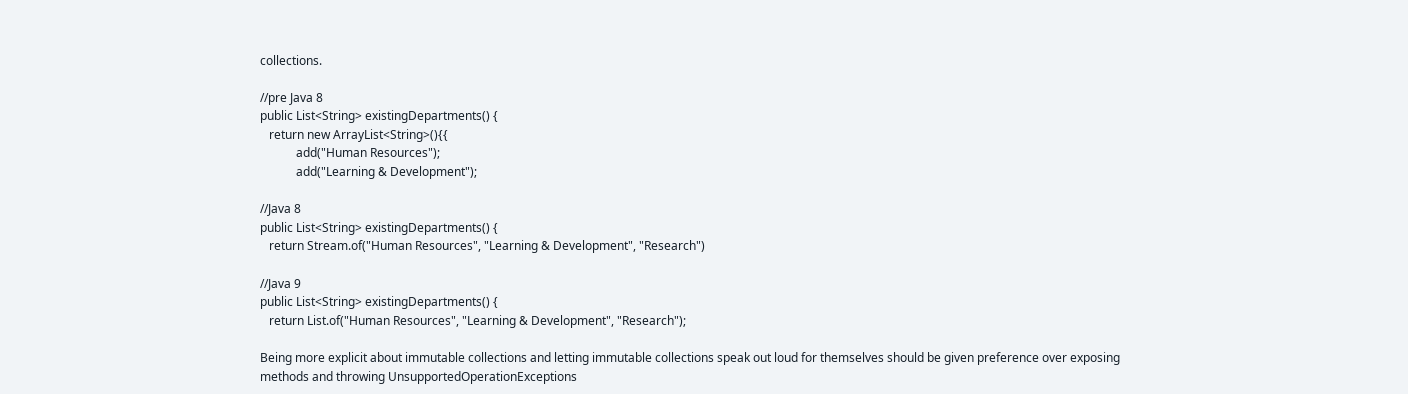collections.

//pre Java 8
public List<String> existingDepartments() {
   return new ArrayList<String>(){{
            add("Human Resources");
            add("Learning & Development");

//Java 8
public List<String> existingDepartments() {
   return Stream.of("Human Resources", "Learning & Development", "Research")

//Java 9
public List<String> existingDepartments() {
   return List.of("Human Resources", "Learning & Development", "Research");

Being more explicit about immutable collections and letting immutable collections speak out loud for themselves should be given preference over exposing methods and throwing UnsupportedOperationExceptions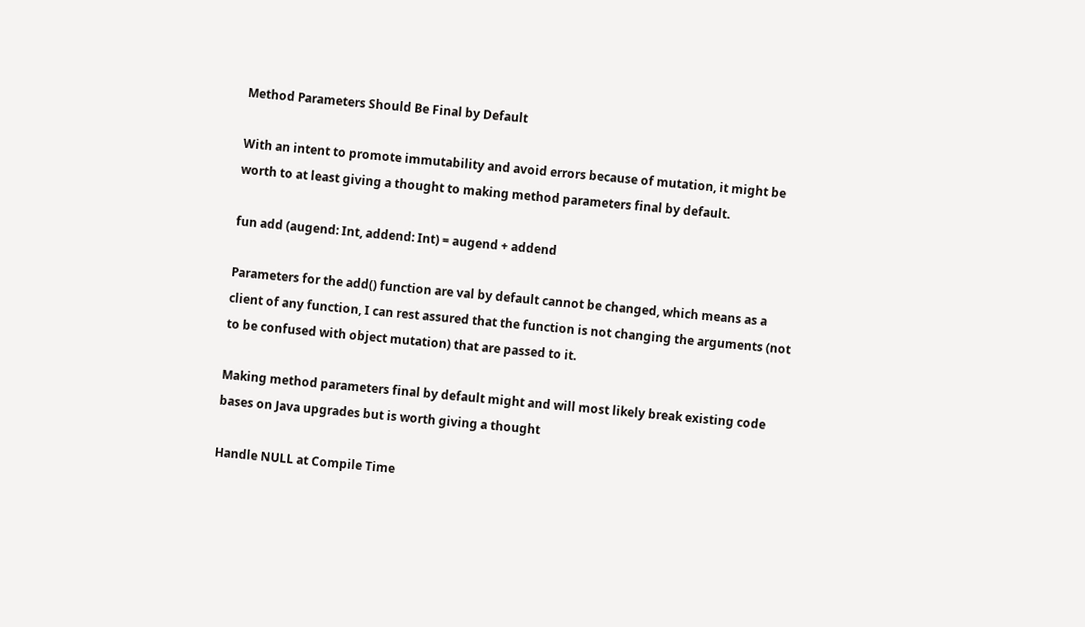Method Parameters Should Be Final by Default

With an intent to promote immutability and avoid errors because of mutation, it might be worth to at least giving a thought to making method parameters final by default.

fun add (augend: Int, addend: Int) = augend + addend

Parameters for the add() function are val by default cannot be changed, which means as a client of any function, I can rest assured that the function is not changing the arguments (not to be confused with object mutation) that are passed to it.

Making method parameters final by default might and will most likely break existing code bases on Java upgrades but is worth giving a thought

Handle NULL at Compile Time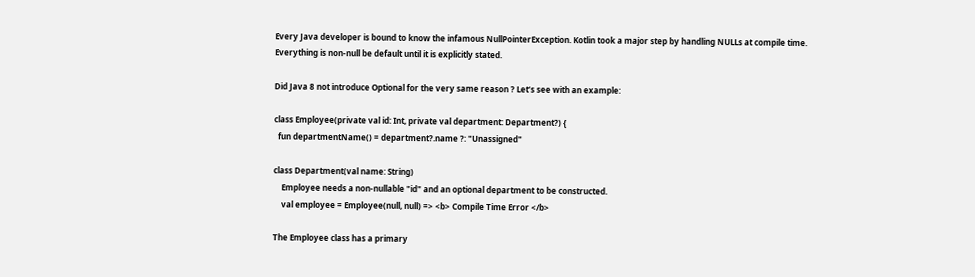Every Java developer is bound to know the infamous NullPointerException. Kotlin took a major step by handling NULLs at compile time. Everything is non-null be default until it is explicitly stated.

Did Java 8 not introduce Optional for the very same reason ? Let’s see with an example:

class Employee(private val id: Int, private val department: Department?) {
  fun departmentName() = department?.name ?: "Unassigned"

class Department(val name: String)
    Employee needs a non-nullable "id" and an optional department to be constructed.
    val employee = Employee(null, null) => <b> Compile Time Error </b>

The Employee class has a primary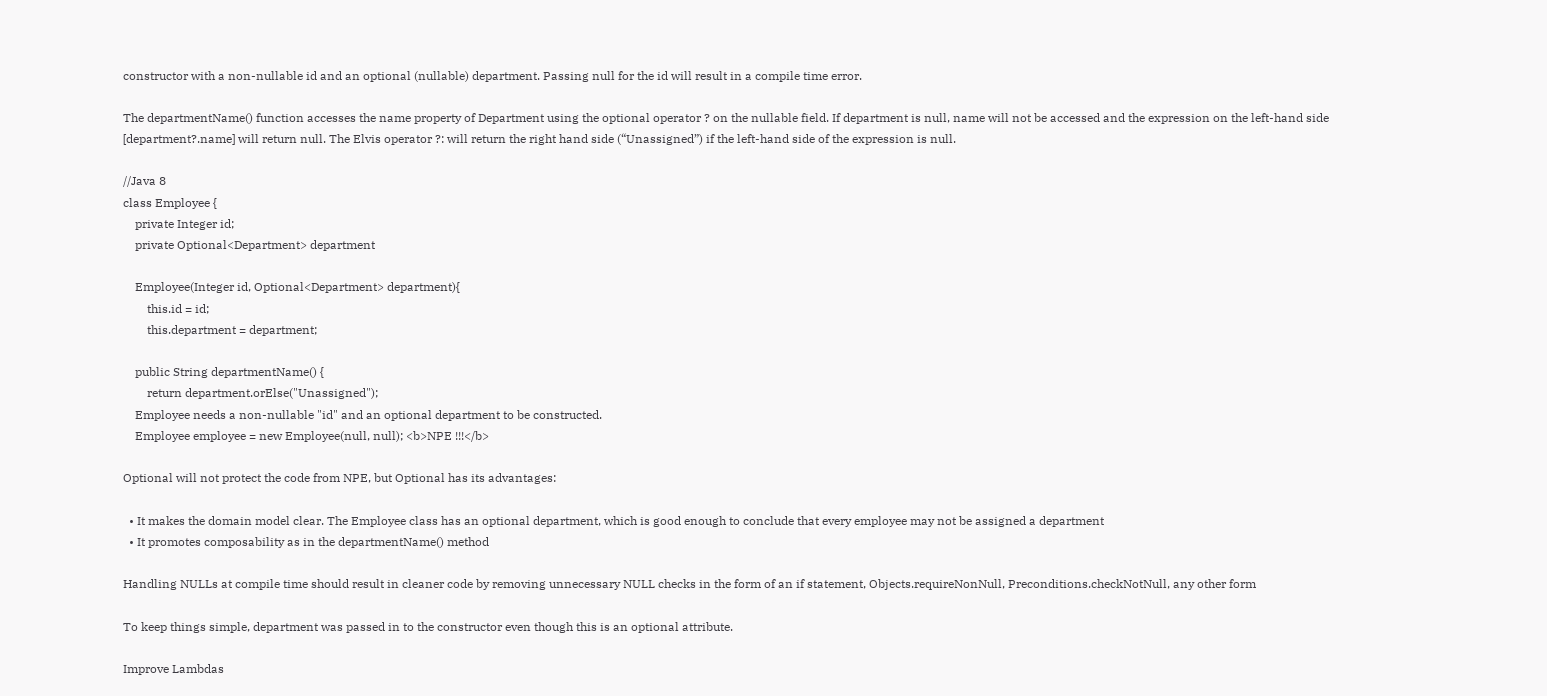constructor with a non-nullable id and an optional (nullable) department. Passing null for the id will result in a compile time error.

The departmentName() function accesses the name property of Department using the optional operator ? on the nullable field. If department is null, name will not be accessed and the expression on the left-hand side [department?.name] will return null. The Elvis operator ?: will return the right hand side (“Unassigned”) if the left-hand side of the expression is null.

//Java 8
class Employee {
    private Integer id;
    private Optional<Department> department

    Employee(Integer id, Optional<Department> department){
        this.id = id;
        this.department = department;

    public String departmentName() {
        return department.orElse("Unassigned");
    Employee needs a non-nullable "id" and an optional department to be constructed.
    Employee employee = new Employee(null, null); <b>NPE !!!</b>

Optional will not protect the code from NPE, but Optional has its advantages:

  • It makes the domain model clear. The Employee class has an optional department, which is good enough to conclude that every employee may not be assigned a department
  • It promotes composability as in the departmentName() method

Handling NULLs at compile time should result in cleaner code by removing unnecessary NULL checks in the form of an if statement, Objects.requireNonNull, Preconditions.checkNotNull, any other form

To keep things simple, department was passed in to the constructor even though this is an optional attribute.

Improve Lambdas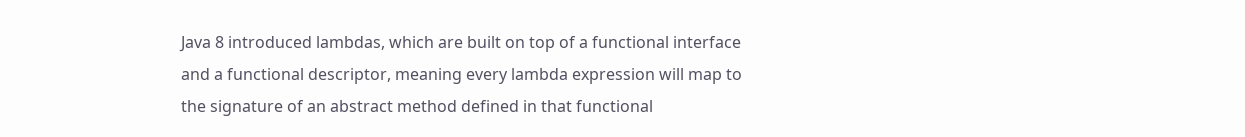Java 8 introduced lambdas, which are built on top of a functional interface and a functional descriptor, meaning every lambda expression will map to the signature of an abstract method defined in that functional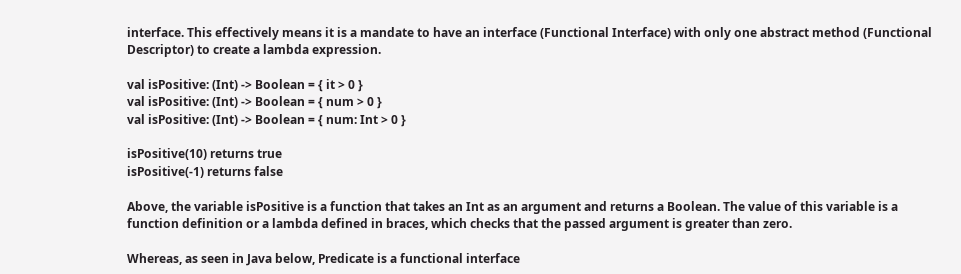interface. This effectively means it is a mandate to have an interface (Functional Interface) with only one abstract method (Functional Descriptor) to create a lambda expression.

val isPositive: (Int) -> Boolean = { it > 0 }
val isPositive: (Int) -> Boolean = { num > 0 }
val isPositive: (Int) -> Boolean = { num: Int > 0 }

isPositive(10) returns true
isPositive(-1) returns false

Above, the variable isPositive is a function that takes an Int as an argument and returns a Boolean. The value of this variable is a function definition or a lambda defined in braces, which checks that the passed argument is greater than zero.

Whereas, as seen in Java below, Predicate is a functional interface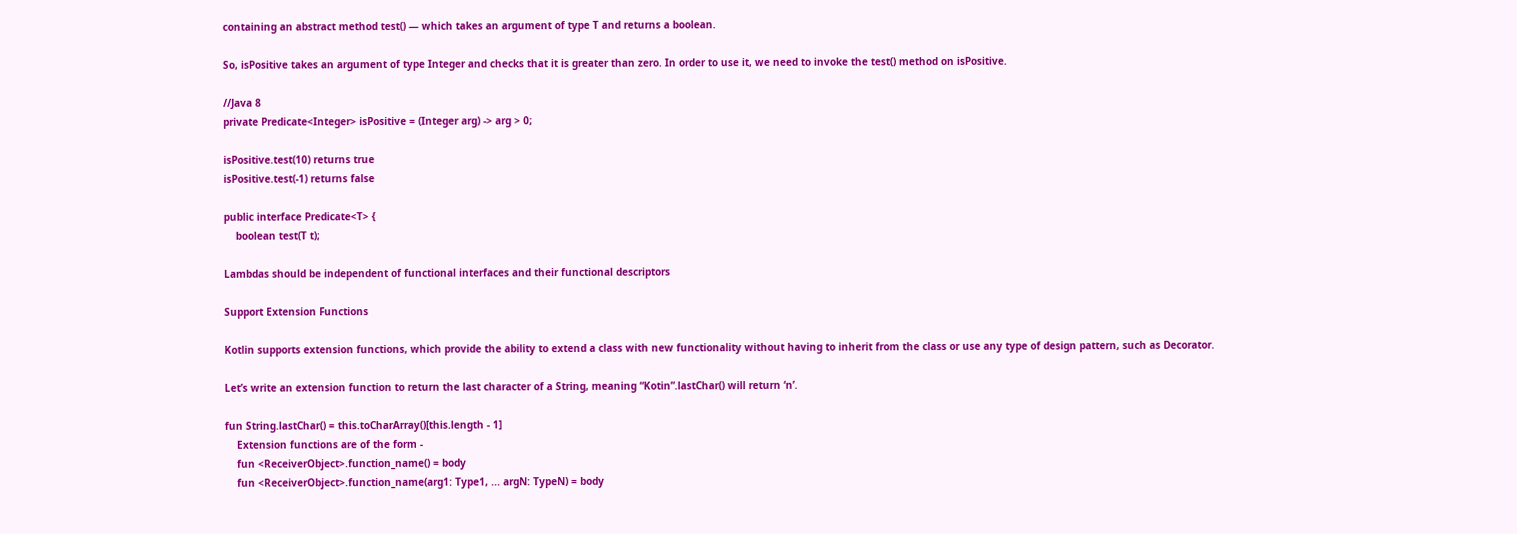containing an abstract method test() — which takes an argument of type T and returns a boolean.

So, isPositive takes an argument of type Integer and checks that it is greater than zero. In order to use it, we need to invoke the test() method on isPositive.

//Java 8
private Predicate<Integer> isPositive = (Integer arg) -> arg > 0;

isPositive.test(10) returns true
isPositive.test(-1) returns false

public interface Predicate<T> {
    boolean test(T t);

Lambdas should be independent of functional interfaces and their functional descriptors

Support Extension Functions

Kotlin supports extension functions, which provide the ability to extend a class with new functionality without having to inherit from the class or use any type of design pattern, such as Decorator.

Let’s write an extension function to return the last character of a String, meaning “Kotin”.lastChar() will return ‘n’.

fun String.lastChar() = this.toCharArray()[this.length - 1]
    Extension functions are of the form -
    fun <ReceiverObject>.function_name() = body
    fun <ReceiverObject>.function_name(arg1: Type1, ... argN: TypeN) = body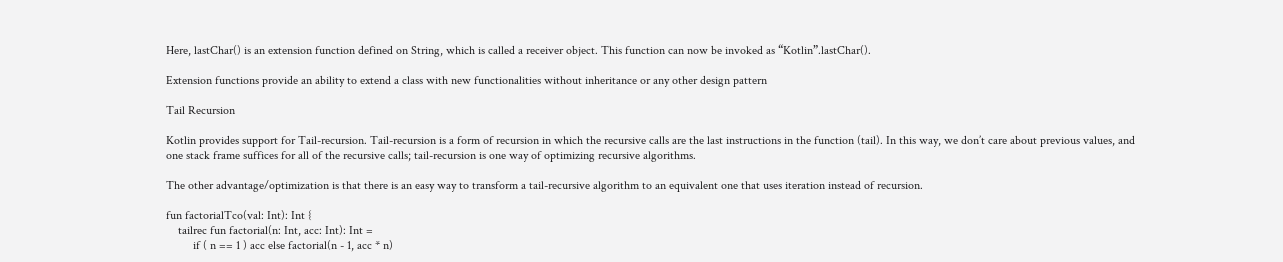Here, lastChar() is an extension function defined on String, which is called a receiver object. This function can now be invoked as “Kotlin”.lastChar().

Extension functions provide an ability to extend a class with new functionalities without inheritance or any other design pattern

Tail Recursion

Kotlin provides support for Tail-recursion. Tail-recursion is a form of recursion in which the recursive calls are the last instructions in the function (tail). In this way, we don’t care about previous values, and one stack frame suffices for all of the recursive calls; tail-recursion is one way of optimizing recursive algorithms.

The other advantage/optimization is that there is an easy way to transform a tail-recursive algorithm to an equivalent one that uses iteration instead of recursion.

fun factorialTco(val: Int): Int {
    tailrec fun factorial(n: Int, acc: Int): Int =
         if ( n == 1 ) acc else factorial(n - 1, acc * n)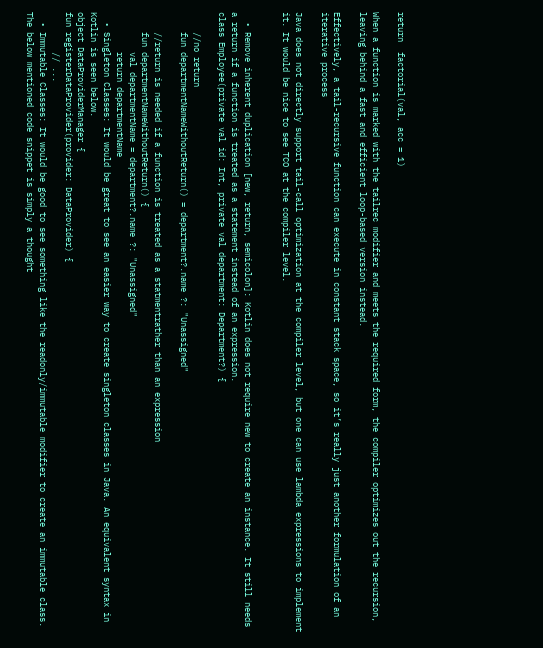return  factorial(val, acc = 1)

When a function is marked with the tailrec modifier and meets the required form, the compiler optimizes out the recursion, leaving behind a fast and efficient loop-based version instead.

Effectively, a tail-recursive function can execute in constant stack space, so it’s really just another formulation of an iterative process

Java does not directly support tail-call optimization at the compiler level, but one can use lambda expressions to implement it. It would be nice to see TCO at the compiler level.


  • Remove inherent duplication [new, return, semicolon]: Kotlin does not require new to create an instance. It still needs a return if a function is treated as a statement instead of an expression.
class Employee(private val id: Int, private val department: Department?) {

    //no return
    fun departmentNameWithoutReturn() = department?.name ?: "Unassigned"

    //return is needed if a function is treated as a statmentrather than an expression
    fun departmentNameWithoutReturn() {
        val departmentName = department?.name ?: "Unassigned"
        return departmentName
  • Singleton Classes: It would be great to see an easier way to create singleton classes in Java. An equivalent syntax in Kotlin is seen below.
object DataProviderManager {
fun registerDataProvider(provider: DataProvider) {
        // ...
  • Immutable Classes: It would be good to see something like the readonly/immutable modifier to create an immutable class. The below mentioned code snippet is simply a thought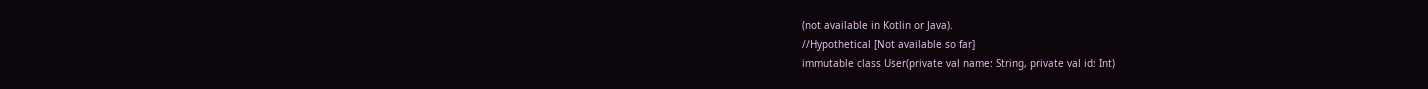(not available in Kotlin or Java).
//Hypothetical [Not available so far]
immutable class User(private val name: String, private val id: Int)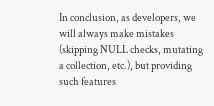In conclusion, as developers, we will always make mistakes (skipping NULL checks, mutating a collection, etc.), but providing such features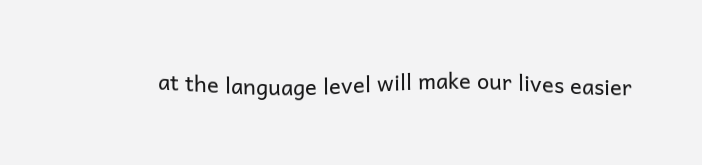at the language level will make our lives easier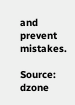and prevent mistakes.

Source: dzone